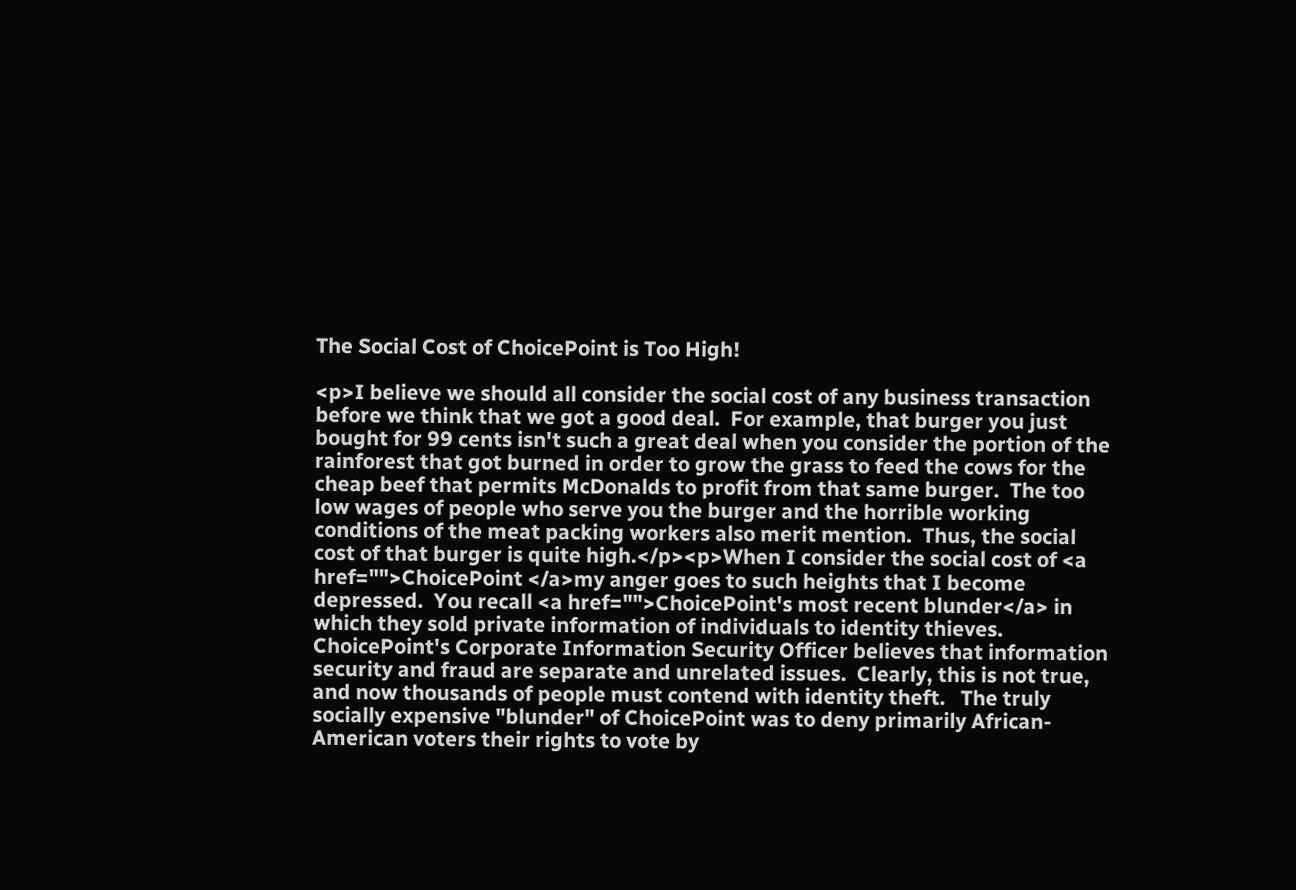The Social Cost of ChoicePoint is Too High!

<p>I believe we should all consider the social cost of any business transaction before we think that we got a good deal.  For example, that burger you just bought for 99 cents isn't such a great deal when you consider the portion of the rainforest that got burned in order to grow the grass to feed the cows for the cheap beef that permits McDonalds to profit from that same burger.  The too low wages of people who serve you the burger and the horrible working conditions of the meat packing workers also merit mention.  Thus, the social cost of that burger is quite high.</p><p>When I consider the social cost of <a href="">ChoicePoint </a>my anger goes to such heights that I become depressed.  You recall <a href="">ChoicePoint's most recent blunder</a> in which they sold private information of individuals to identity thieves.  ChoicePoint's Corporate Information Security Officer believes that information security and fraud are separate and unrelated issues.  Clearly, this is not true, and now thousands of people must contend with identity theft.   The truly socially expensive "blunder" of ChoicePoint was to deny primarily African-American voters their rights to vote by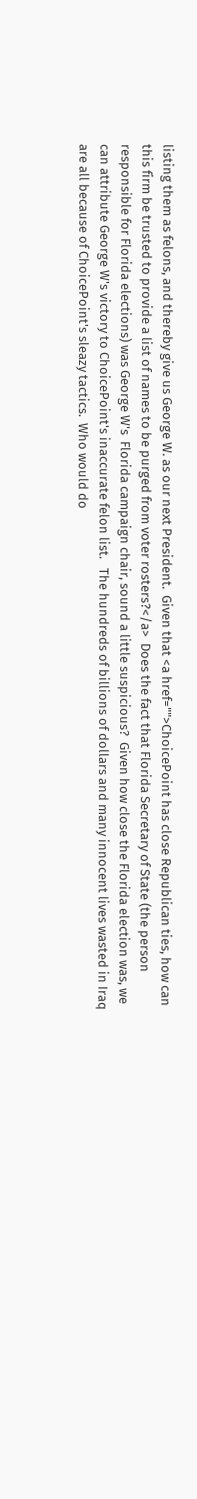listing them as felons, and thereby give us George W. as our next President.  Given that <a href="">ChoicePoint has close Republican ties, how can this firm be trusted to provide a list of names to be purged from voter rosters?</a>  Does the fact that Florida Secretary of State (the person responsible for Florida elections) was George W's  Florida campaign chair, sound a little suspicious?  Given how close the Florida election was, we can attribute George W's victory to ChoicePoint's inaccurate felon list.   The hundreds of billions of dollars and many innocent lives wasted in Iraq are all because of ChoicePoint's sleazy tactics.  Who would do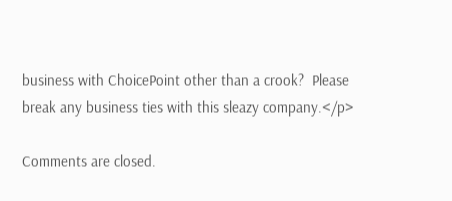business with ChoicePoint other than a crook?  Please break any business ties with this sleazy company.</p>

Comments are closed.